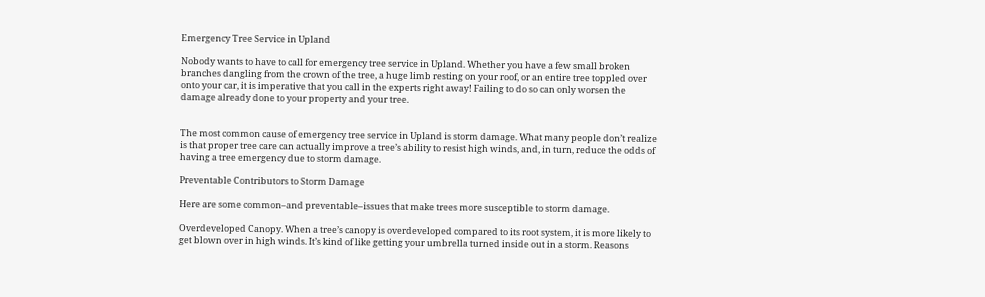Emergency Tree Service in Upland

Nobody wants to have to call for emergency tree service in Upland. Whether you have a few small broken branches dangling from the crown of the tree, a huge limb resting on your roof, or an entire tree toppled over onto your car, it is imperative that you call in the experts right away! Failing to do so can only worsen the damage already done to your property and your tree.


The most common cause of emergency tree service in Upland is storm damage. What many people don’t realize is that proper tree care can actually improve a tree’s ability to resist high winds, and, in turn, reduce the odds of having a tree emergency due to storm damage.

Preventable Contributors to Storm Damage

Here are some common–and preventable–issues that make trees more susceptible to storm damage.

Overdeveloped Canopy. When a tree’s canopy is overdeveloped compared to its root system, it is more likely to get blown over in high winds. It’s kind of like getting your umbrella turned inside out in a storm. Reasons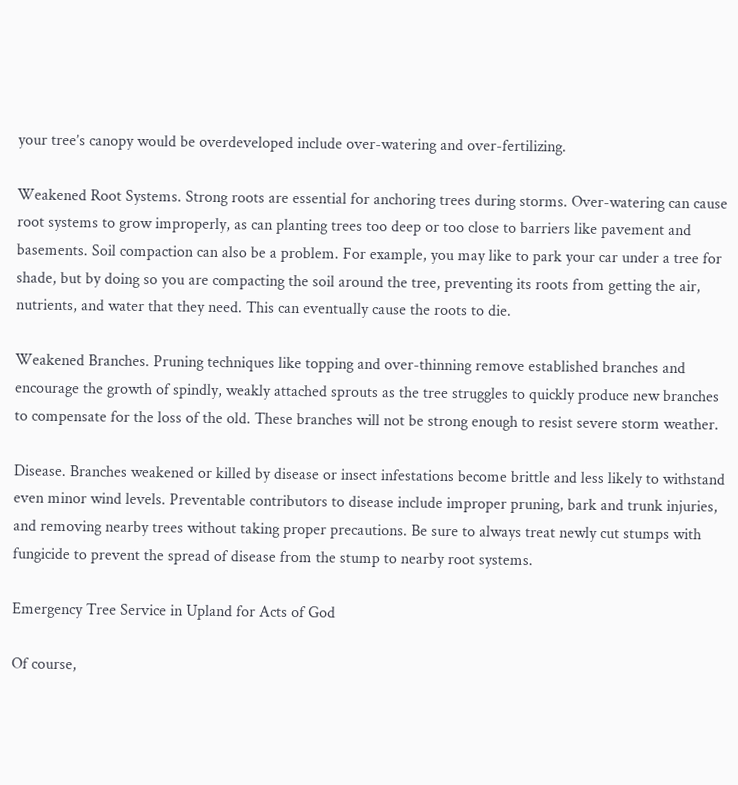your tree’s canopy would be overdeveloped include over-watering and over-fertilizing.

Weakened Root Systems. Strong roots are essential for anchoring trees during storms. Over-watering can cause root systems to grow improperly, as can planting trees too deep or too close to barriers like pavement and basements. Soil compaction can also be a problem. For example, you may like to park your car under a tree for shade, but by doing so you are compacting the soil around the tree, preventing its roots from getting the air, nutrients, and water that they need. This can eventually cause the roots to die.

Weakened Branches. Pruning techniques like topping and over-thinning remove established branches and encourage the growth of spindly, weakly attached sprouts as the tree struggles to quickly produce new branches to compensate for the loss of the old. These branches will not be strong enough to resist severe storm weather.

Disease. Branches weakened or killed by disease or insect infestations become brittle and less likely to withstand even minor wind levels. Preventable contributors to disease include improper pruning, bark and trunk injuries, and removing nearby trees without taking proper precautions. Be sure to always treat newly cut stumps with fungicide to prevent the spread of disease from the stump to nearby root systems.

Emergency Tree Service in Upland for Acts of God

Of course,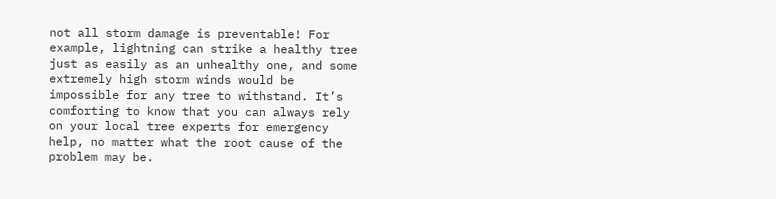not all storm damage is preventable! For example, lightning can strike a healthy tree just as easily as an unhealthy one, and some extremely high storm winds would be impossible for any tree to withstand. It’s comforting to know that you can always rely on your local tree experts for emergency help, no matter what the root cause of the problem may be.